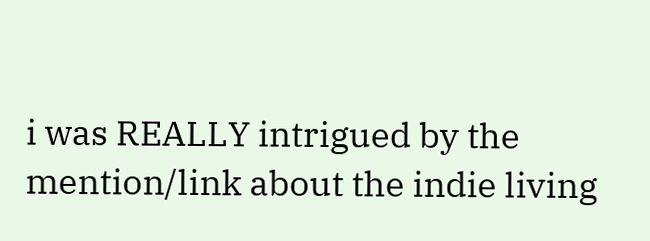i was REALLY intrigued by the mention/link about the indie living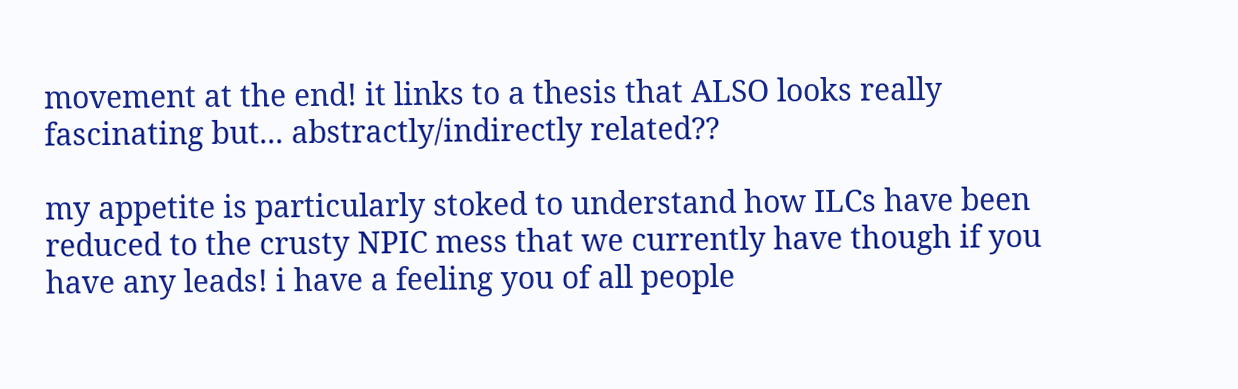movement at the end! it links to a thesis that ALSO looks really fascinating but... abstractly/indirectly related??

my appetite is particularly stoked to understand how ILCs have been reduced to the crusty NPIC mess that we currently have though if you have any leads! i have a feeling you of all people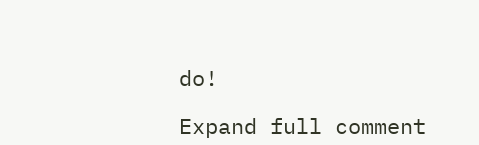do!

Expand full comment